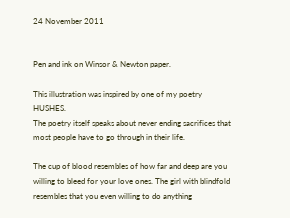24 November 2011


Pen and ink on Winsor & Newton paper.

This illustration was inspired by one of my poetry HUSHES.
The poetry itself speaks about never ending sacrifices that most people have to go through in their life.

The cup of blood resembles of how far and deep are you willing to bleed for your love ones. The girl with blindfold resembles that you even willing to do anything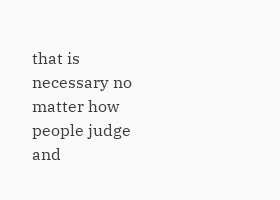that is necessary no matter how people judge and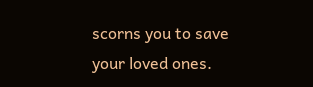scorns you to save your loved ones.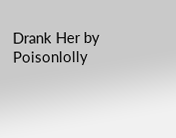Drank Her by Poisonlolly